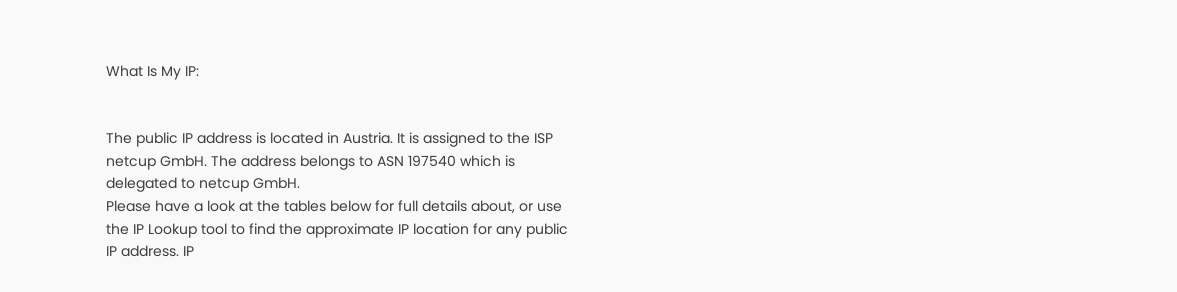What Is My IP:


The public IP address is located in Austria. It is assigned to the ISP netcup GmbH. The address belongs to ASN 197540 which is delegated to netcup GmbH.
Please have a look at the tables below for full details about, or use the IP Lookup tool to find the approximate IP location for any public IP address. IP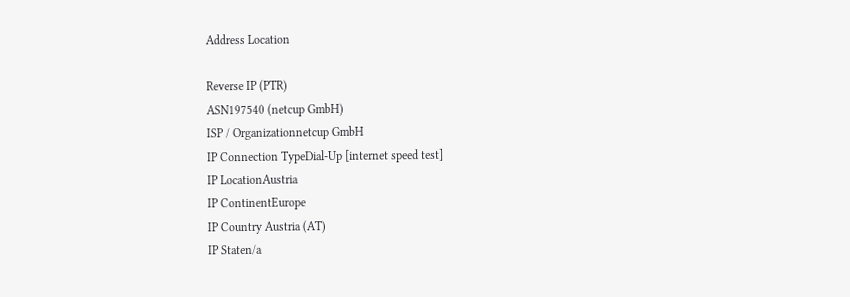Address Location

Reverse IP (PTR)
ASN197540 (netcup GmbH)
ISP / Organizationnetcup GmbH
IP Connection TypeDial-Up [internet speed test]
IP LocationAustria
IP ContinentEurope
IP Country Austria (AT)
IP Staten/a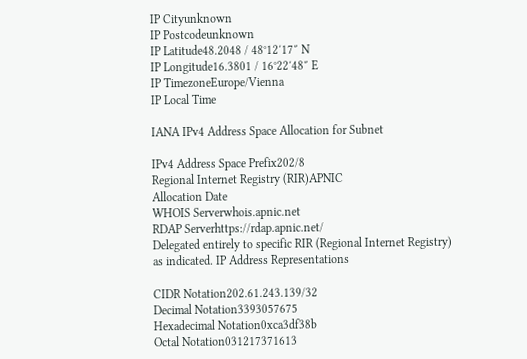IP Cityunknown
IP Postcodeunknown
IP Latitude48.2048 / 48°12′17″ N
IP Longitude16.3801 / 16°22′48″ E
IP TimezoneEurope/Vienna
IP Local Time

IANA IPv4 Address Space Allocation for Subnet

IPv4 Address Space Prefix202/8
Regional Internet Registry (RIR)APNIC
Allocation Date
WHOIS Serverwhois.apnic.net
RDAP Serverhttps://rdap.apnic.net/
Delegated entirely to specific RIR (Regional Internet Registry) as indicated. IP Address Representations

CIDR Notation202.61.243.139/32
Decimal Notation3393057675
Hexadecimal Notation0xca3df38b
Octal Notation031217371613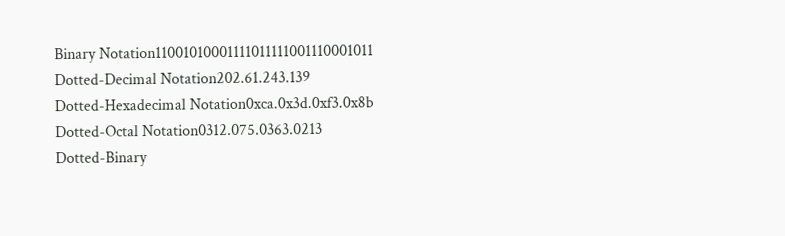Binary Notation11001010001111011111001110001011
Dotted-Decimal Notation202.61.243.139
Dotted-Hexadecimal Notation0xca.0x3d.0xf3.0x8b
Dotted-Octal Notation0312.075.0363.0213
Dotted-Binary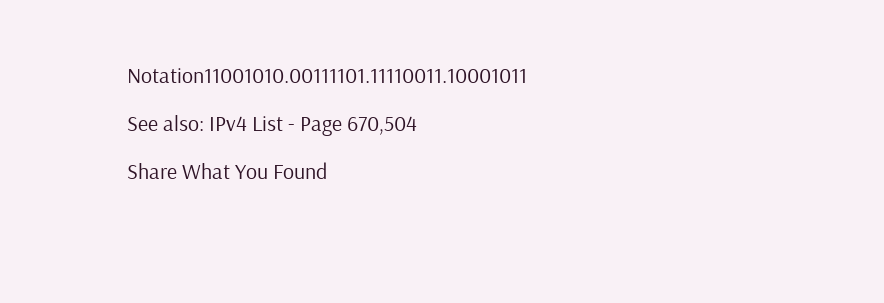Notation11001010.00111101.11110011.10001011

See also: IPv4 List - Page 670,504

Share What You Found